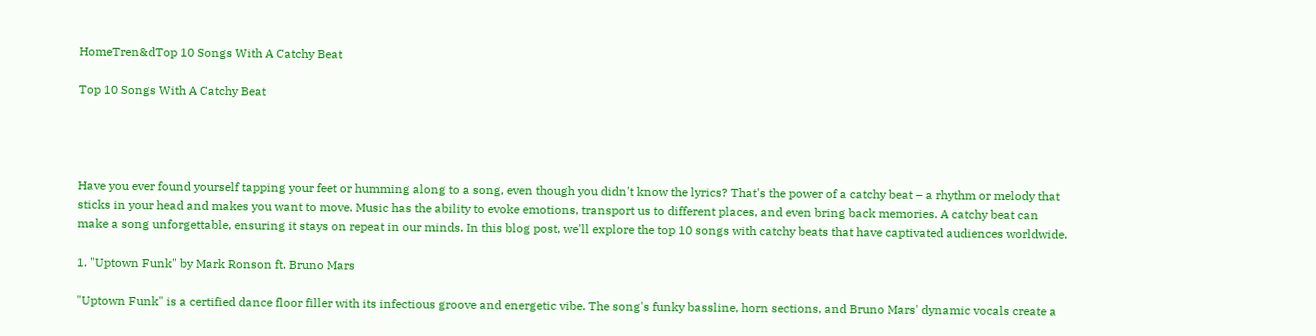HomeTren&dTop 10 Songs With A Catchy Beat

Top 10 Songs With A Catchy Beat




Have you ever found yourself tapping your feet or humming along to a song, even though you didn't know the lyrics? That's the power of a catchy beat – a rhythm or melody that sticks in your head and makes you want to move. Music has the ability to evoke emotions, transport us to different places, and even bring back memories. A catchy beat can make a song unforgettable, ensuring it stays on repeat in our minds. In this blog post, we'll explore the top 10 songs with catchy beats that have captivated audiences worldwide.

1. "Uptown Funk" by Mark Ronson ft. Bruno Mars

"Uptown Funk" is a certified dance floor filler with its infectious groove and energetic vibe. The song's funky bassline, horn sections, and Bruno Mars' dynamic vocals create a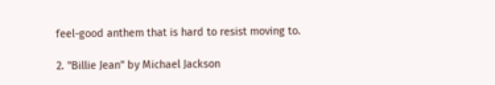feel-good anthem that is hard to resist moving to.

2. "Billie Jean" by Michael Jackson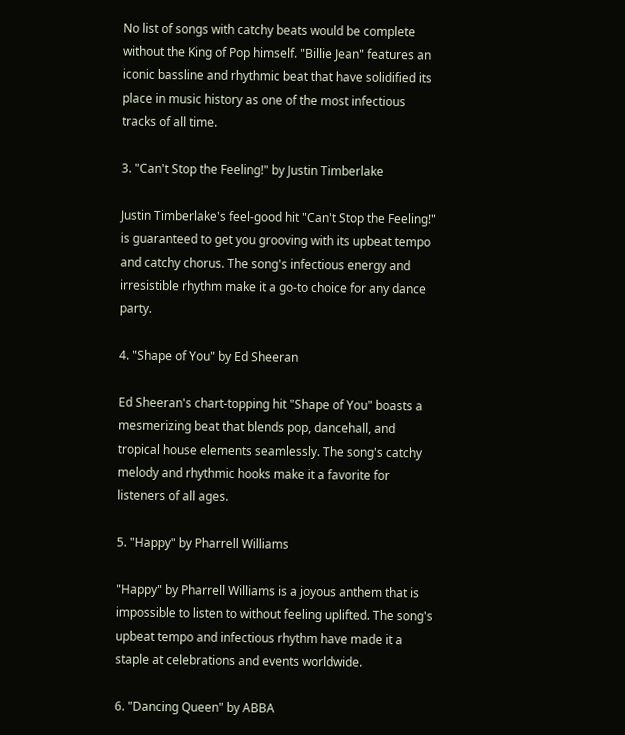No list of songs with catchy beats would be complete without the King of Pop himself. "Billie Jean" features an iconic bassline and rhythmic beat that have solidified its place in music history as one of the most infectious tracks of all time.

3. "Can't Stop the Feeling!" by Justin Timberlake

Justin Timberlake's feel-good hit "Can't Stop the Feeling!" is guaranteed to get you grooving with its upbeat tempo and catchy chorus. The song's infectious energy and irresistible rhythm make it a go-to choice for any dance party.

4. "Shape of You" by Ed Sheeran

Ed Sheeran's chart-topping hit "Shape of You" boasts a mesmerizing beat that blends pop, dancehall, and tropical house elements seamlessly. The song's catchy melody and rhythmic hooks make it a favorite for listeners of all ages.

5. "Happy" by Pharrell Williams

"Happy" by Pharrell Williams is a joyous anthem that is impossible to listen to without feeling uplifted. The song's upbeat tempo and infectious rhythm have made it a staple at celebrations and events worldwide.

6. "Dancing Queen" by ABBA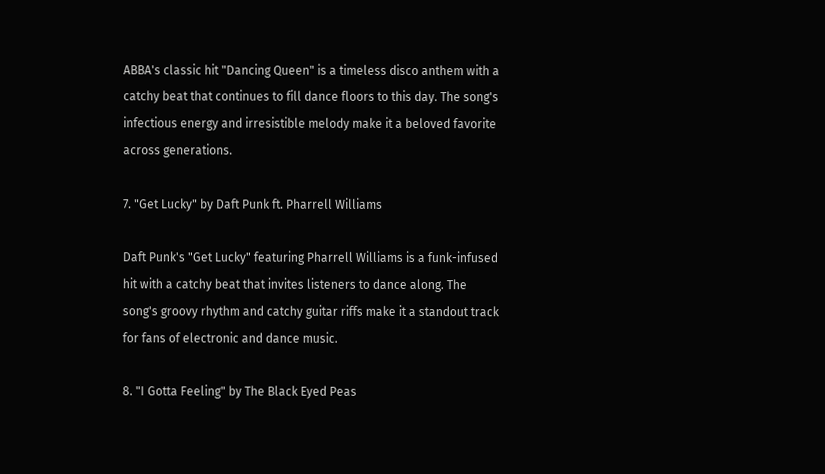ABBA's classic hit "Dancing Queen" is a timeless disco anthem with a catchy beat that continues to fill dance floors to this day. The song's infectious energy and irresistible melody make it a beloved favorite across generations.

7. "Get Lucky" by Daft Punk ft. Pharrell Williams

Daft Punk's "Get Lucky" featuring Pharrell Williams is a funk-infused hit with a catchy beat that invites listeners to dance along. The song's groovy rhythm and catchy guitar riffs make it a standout track for fans of electronic and dance music.

8. "I Gotta Feeling" by The Black Eyed Peas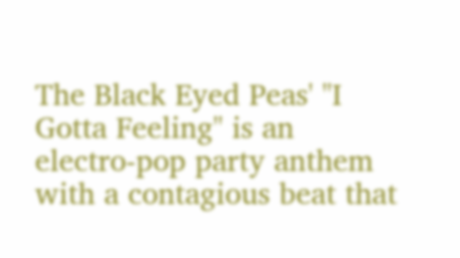The Black Eyed Peas' "I Gotta Feeling" is an electro-pop party anthem with a contagious beat that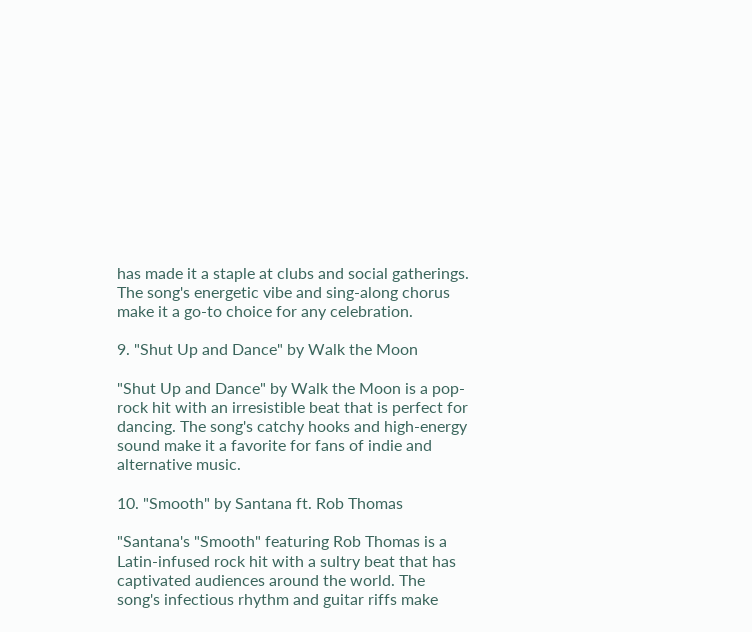has made it a staple at clubs and social gatherings. The song's energetic vibe and sing-along chorus make it a go-to choice for any celebration.

9. "Shut Up and Dance" by Walk the Moon

"Shut Up and Dance" by Walk the Moon is a pop-rock hit with an irresistible beat that is perfect for dancing. The song's catchy hooks and high-energy sound make it a favorite for fans of indie and alternative music.

10. "Smooth" by Santana ft. Rob Thomas

"Santana's "Smooth" featuring Rob Thomas is a Latin-infused rock hit with a sultry beat that has captivated audiences around the world. The song's infectious rhythm and guitar riffs make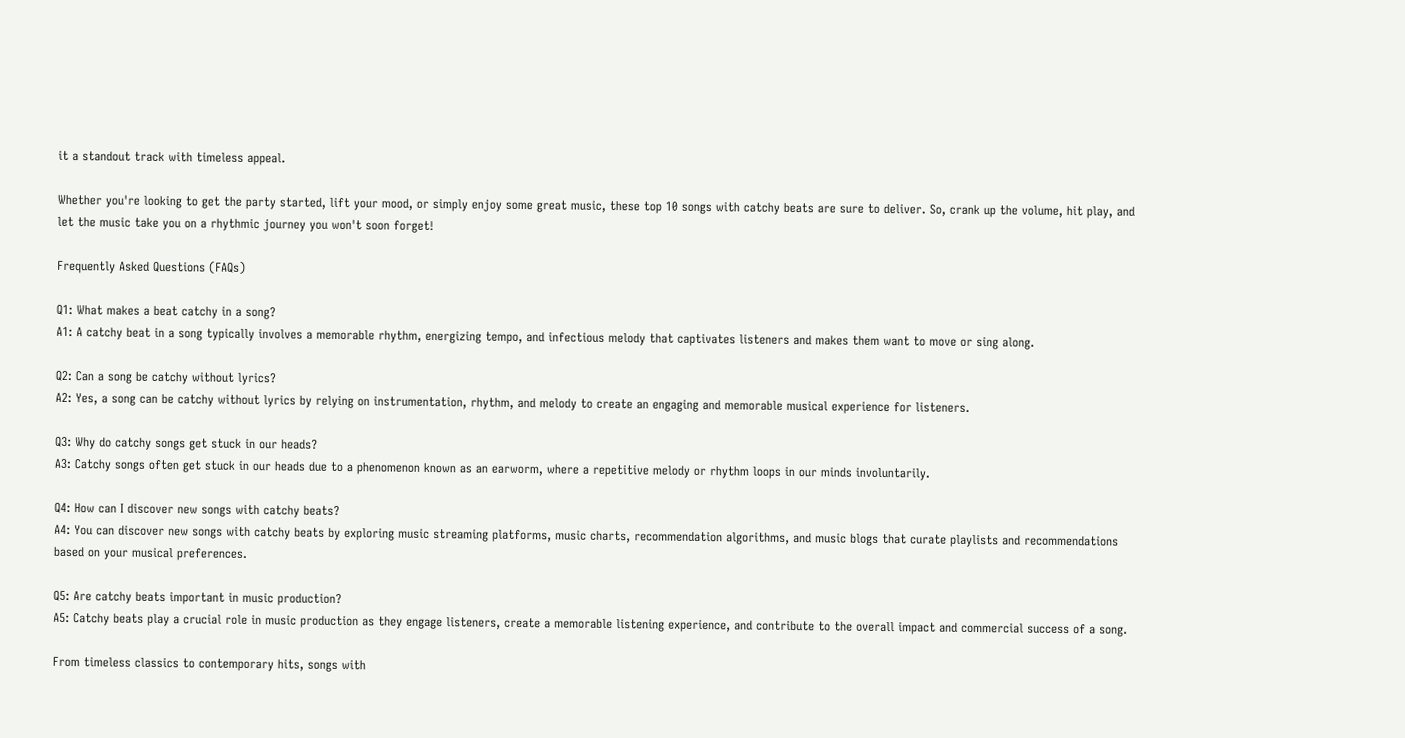it a standout track with timeless appeal.

Whether you're looking to get the party started, lift your mood, or simply enjoy some great music, these top 10 songs with catchy beats are sure to deliver. So, crank up the volume, hit play, and let the music take you on a rhythmic journey you won't soon forget!

Frequently Asked Questions (FAQs)

Q1: What makes a beat catchy in a song?
A1: A catchy beat in a song typically involves a memorable rhythm, energizing tempo, and infectious melody that captivates listeners and makes them want to move or sing along.

Q2: Can a song be catchy without lyrics?
A2: Yes, a song can be catchy without lyrics by relying on instrumentation, rhythm, and melody to create an engaging and memorable musical experience for listeners.

Q3: Why do catchy songs get stuck in our heads?
A3: Catchy songs often get stuck in our heads due to a phenomenon known as an earworm, where a repetitive melody or rhythm loops in our minds involuntarily.

Q4: How can I discover new songs with catchy beats?
A4: You can discover new songs with catchy beats by exploring music streaming platforms, music charts, recommendation algorithms, and music blogs that curate playlists and recommendations based on your musical preferences.

Q5: Are catchy beats important in music production?
A5: Catchy beats play a crucial role in music production as they engage listeners, create a memorable listening experience, and contribute to the overall impact and commercial success of a song.

From timeless classics to contemporary hits, songs with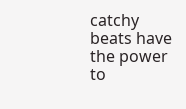catchy beats have the power to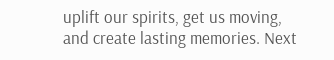uplift our spirits, get us moving, and create lasting memories. Next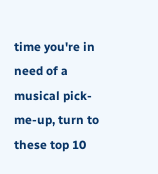time you're in need of a musical pick-me-up, turn to these top 10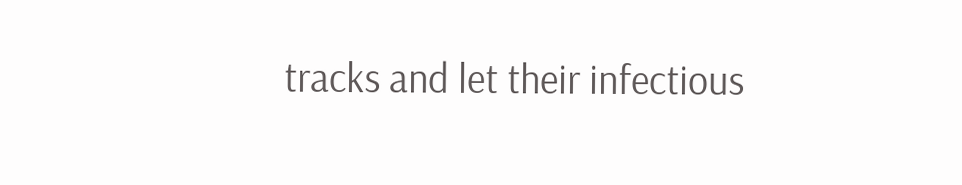tracks and let their infectious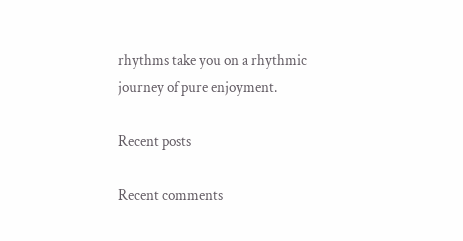rhythms take you on a rhythmic journey of pure enjoyment.

Recent posts

Recent comments